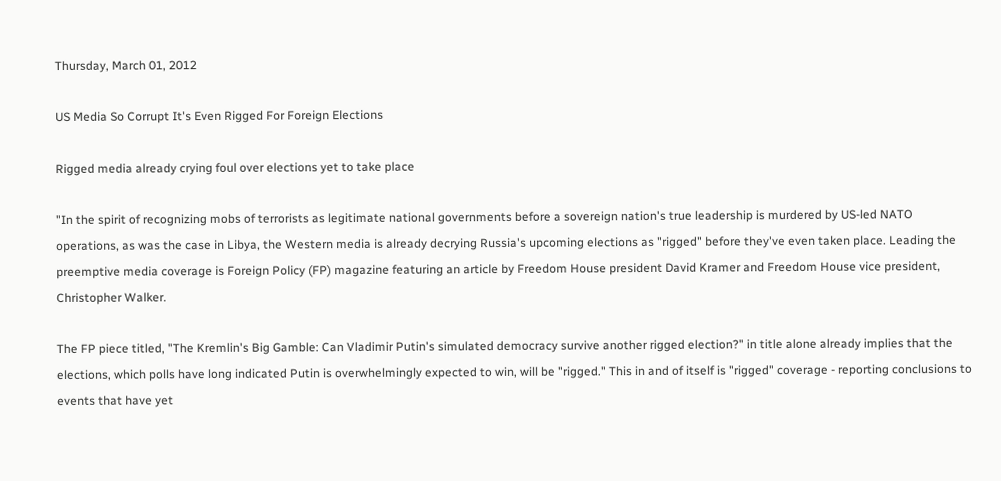Thursday, March 01, 2012

US Media So Corrupt It's Even Rigged For Foreign Elections

Rigged media already crying foul over elections yet to take place

"In the spirit of recognizing mobs of terrorists as legitimate national governments before a sovereign nation's true leadership is murdered by US-led NATO operations, as was the case in Libya, the Western media is already decrying Russia's upcoming elections as "rigged" before they've even taken place. Leading the preemptive media coverage is Foreign Policy (FP) magazine featuring an article by Freedom House president David Kramer and Freedom House vice president, Christopher Walker.

The FP piece titled, "The Kremlin's Big Gamble: Can Vladimir Putin's simulated democracy survive another rigged election?" in title alone already implies that the elections, which polls have long indicated Putin is overwhelmingly expected to win, will be "rigged." This in and of itself is "rigged" coverage - reporting conclusions to events that have yet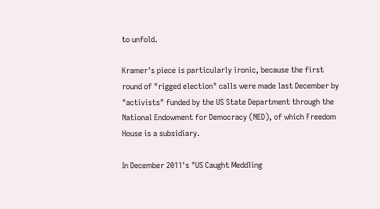to unfold.

Kramer's piece is particularly ironic, because the first round of "rigged election" calls were made last December by "activists" funded by the US State Department through the National Endowment for Democracy (NED), of which Freedom House is a subsidiary.

In December 2011's "US Caught Meddling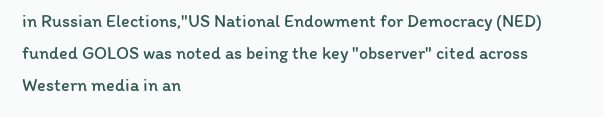in Russian Elections,"US National Endowment for Democracy (NED) funded GOLOS was noted as being the key "observer" cited across Western media in an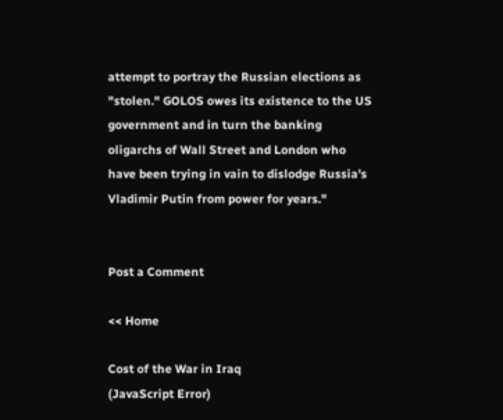attempt to portray the Russian elections as "stolen." GOLOS owes its existence to the US government and in turn the banking oligarchs of Wall Street and London who have been trying in vain to dislodge Russia's Vladimir Putin from power for years."


Post a Comment

<< Home

Cost of the War in Iraq
(JavaScript Error)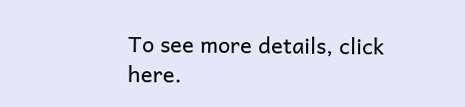To see more details, click here.